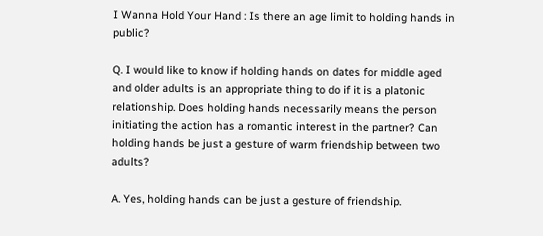I Wanna Hold Your Hand : Is there an age limit to holding hands in public?

Q. I would like to know if holding hands on dates for middle aged and older adults is an appropriate thing to do if it is a platonic relationship. Does holding hands necessarily means the person initiating the action has a romantic interest in the partner? Can holding hands be just a gesture of warm friendship between two adults?

A. Yes, holding hands can be just a gesture of friendship.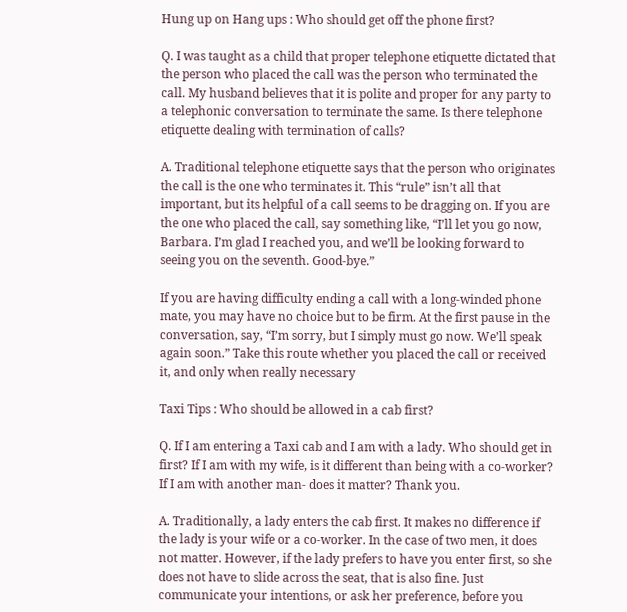Hung up on Hang ups : Who should get off the phone first?

Q. I was taught as a child that proper telephone etiquette dictated that the person who placed the call was the person who terminated the call. My husband believes that it is polite and proper for any party to a telephonic conversation to terminate the same. Is there telephone etiquette dealing with termination of calls?

A. Traditional telephone etiquette says that the person who originates the call is the one who terminates it. This “rule” isn’t all that important, but its helpful of a call seems to be dragging on. If you are the one who placed the call, say something like, “I’ll let you go now, Barbara. I’m glad I reached you, and we’ll be looking forward to seeing you on the seventh. Good-bye.”

If you are having difficulty ending a call with a long-winded phone mate, you may have no choice but to be firm. At the first pause in the conversation, say, “I’m sorry, but I simply must go now. We’ll speak again soon.” Take this route whether you placed the call or received it, and only when really necessary

Taxi Tips : Who should be allowed in a cab first?

Q. If I am entering a Taxi cab and I am with a lady. Who should get in first? If I am with my wife, is it different than being with a co-worker? If I am with another man- does it matter? Thank you.

A. Traditionally, a lady enters the cab first. It makes no difference if the lady is your wife or a co-worker. In the case of two men, it does not matter. However, if the lady prefers to have you enter first, so she does not have to slide across the seat, that is also fine. Just communicate your intentions, or ask her preference, before you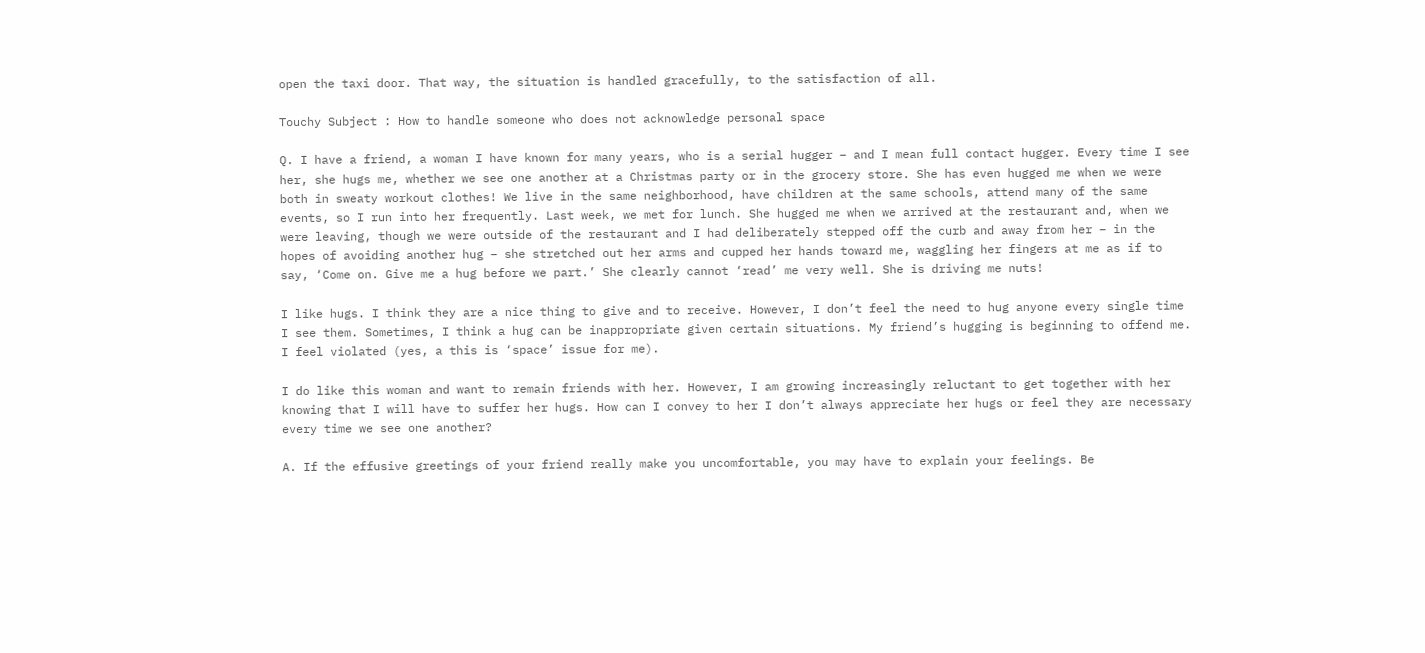open the taxi door. That way, the situation is handled gracefully, to the satisfaction of all.

Touchy Subject : How to handle someone who does not acknowledge personal space

Q. I have a friend, a woman I have known for many years, who is a serial hugger – and I mean full contact hugger. Every time I see her, she hugs me, whether we see one another at a Christmas party or in the grocery store. She has even hugged me when we were both in sweaty workout clothes! We live in the same neighborhood, have children at the same schools, attend many of the same events, so I run into her frequently. Last week, we met for lunch. She hugged me when we arrived at the restaurant and, when we were leaving, though we were outside of the restaurant and I had deliberately stepped off the curb and away from her – in the hopes of avoiding another hug – she stretched out her arms and cupped her hands toward me, waggling her fingers at me as if to say, ‘Come on. Give me a hug before we part.’ She clearly cannot ‘read’ me very well. She is driving me nuts!

I like hugs. I think they are a nice thing to give and to receive. However, I don’t feel the need to hug anyone every single time I see them. Sometimes, I think a hug can be inappropriate given certain situations. My friend’s hugging is beginning to offend me. I feel violated (yes, a this is ‘space’ issue for me).

I do like this woman and want to remain friends with her. However, I am growing increasingly reluctant to get together with her knowing that I will have to suffer her hugs. How can I convey to her I don’t always appreciate her hugs or feel they are necessary every time we see one another?

A. If the effusive greetings of your friend really make you uncomfortable, you may have to explain your feelings. Be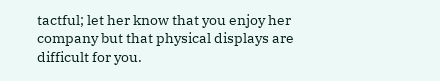tactful; let her know that you enjoy her company but that physical displays are difficult for you.